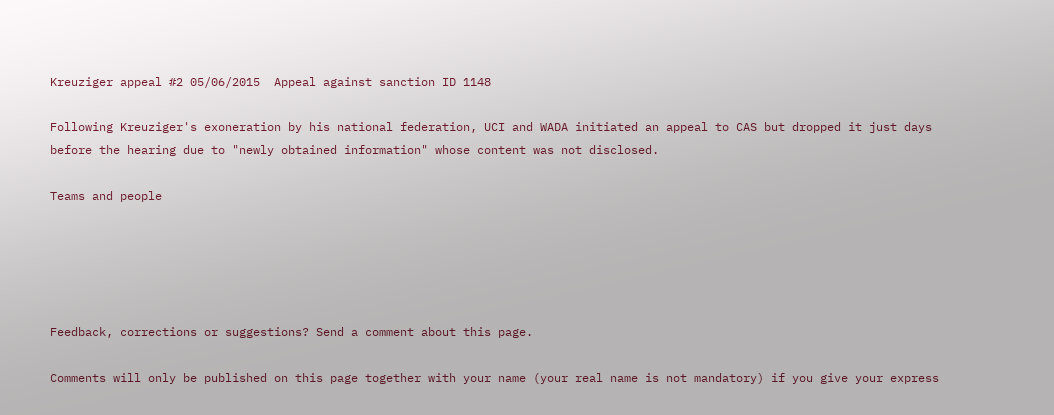Kreuziger appeal #2 05/06/2015  Appeal against sanction ID 1148

Following Kreuziger's exoneration by his national federation, UCI and WADA initiated an appeal to CAS but dropped it just days before the hearing due to "newly obtained information" whose content was not disclosed.

Teams and people





Feedback, corrections or suggestions? Send a comment about this page.

Comments will only be published on this page together with your name (your real name is not mandatory) if you give your express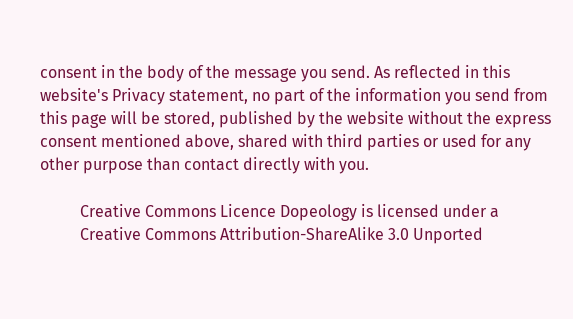consent in the body of the message you send. As reflected in this website's Privacy statement, no part of the information you send from this page will be stored, published by the website without the express consent mentioned above, shared with third parties or used for any other purpose than contact directly with you.

          Creative Commons Licence Dopeology is licensed under a
          Creative Commons Attribution-ShareAlike 3.0 Unported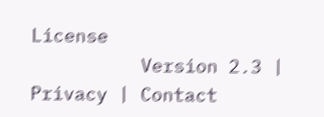License
          Version 2.3 | Privacy | Contact